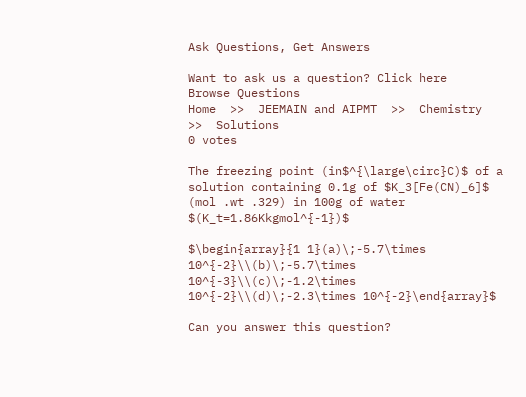Ask Questions, Get Answers

Want to ask us a question? Click here
Browse Questions
Home  >>  JEEMAIN and AIPMT  >>  Chemistry  >>  Solutions
0 votes

The freezing point (in$^{\large\circ}C)$ of a solution containing 0.1g of $K_3[Fe(CN)_6]$ (mol .wt .329) in 100g of water $(K_t=1.86Kkgmol^{-1})$

$\begin{array}{1 1}(a)\;-5.7\times 10^{-2}\\(b)\;-5.7\times 10^{-3}\\(c)\;-1.2\times 10^{-2}\\(d)\;-2.3\times 10^{-2}\end{array}$

Can you answer this question?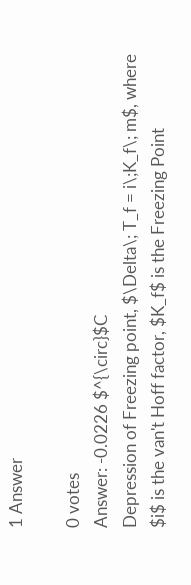1 Answer

0 votes
Answer: -0.0226 $^{\circ}$C
Depression of Freezing point, $\Delta\; T_f = i\;K_f\; m$, where $i$ is the van't Hoff factor, $K_f$ is the Freezing Point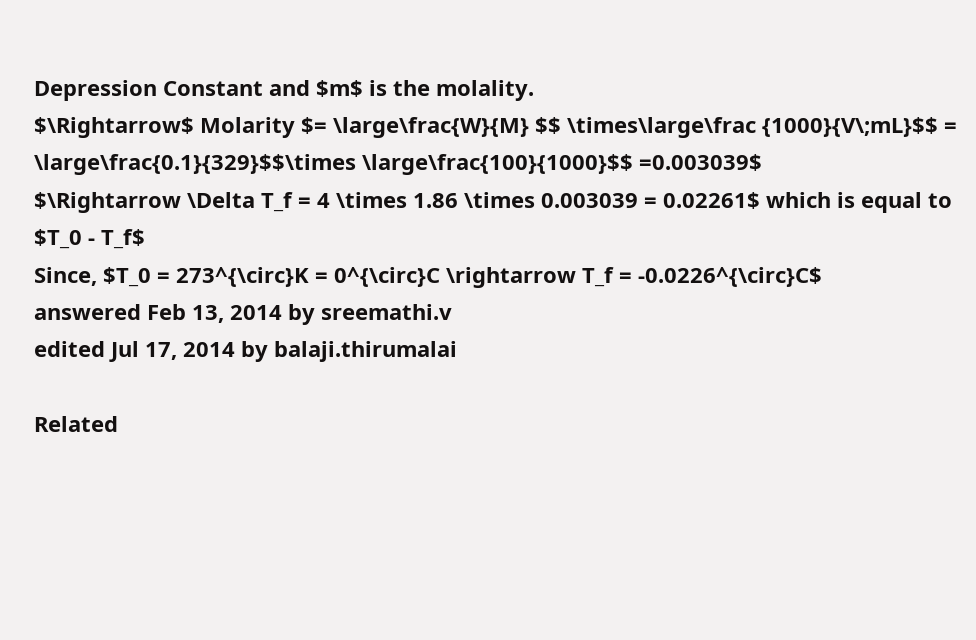Depression Constant and $m$ is the molality.
$\Rightarrow$ Molarity $= \large\frac{W}{M} $$ \times\large\frac {1000}{V\;mL}$$ = \large\frac{0.1}{329}$$\times \large\frac{100}{1000}$$ =0.003039$
$\Rightarrow \Delta T_f = 4 \times 1.86 \times 0.003039 = 0.02261$ which is equal to $T_0 - T_f$
Since, $T_0 = 273^{\circ}K = 0^{\circ}C \rightarrow T_f = -0.0226^{\circ}C$
answered Feb 13, 2014 by sreemathi.v
edited Jul 17, 2014 by balaji.thirumalai

Related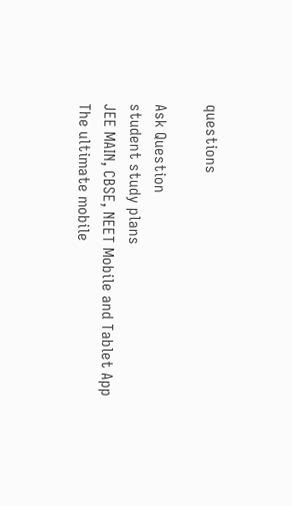questions

Ask Question
student study plans
JEE MAIN, CBSE, NEET Mobile and Tablet App
The ultimate mobile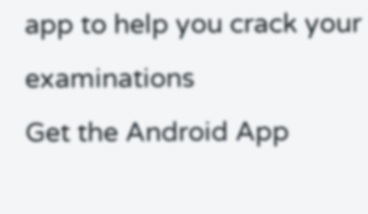app to help you crack your examinations
Get the Android App